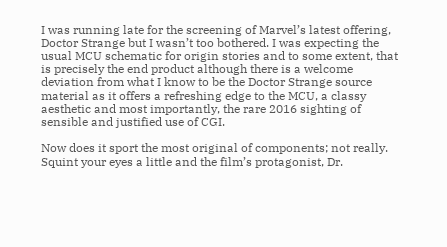I was running late for the screening of Marvel’s latest offering, Doctor Strange but I wasn’t too bothered. I was expecting the usual MCU schematic for origin stories and to some extent, that is precisely the end product although there is a welcome deviation from what I know to be the Doctor Strange source material as it offers a refreshing edge to the MCU, a classy aesthetic and most importantly, the rare 2016 sighting of sensible and justified use of CGI.

Now does it sport the most original of components; not really. Squint your eyes a little and the film’s protagonist, Dr.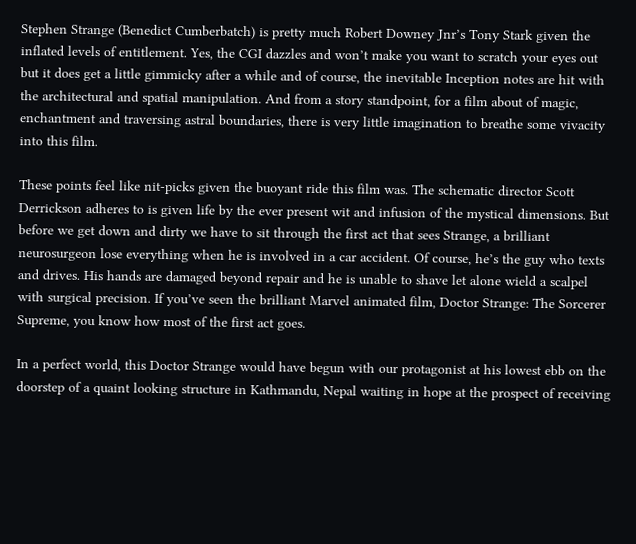Stephen Strange (Benedict Cumberbatch) is pretty much Robert Downey Jnr’s Tony Stark given the inflated levels of entitlement. Yes, the CGI dazzles and won’t make you want to scratch your eyes out but it does get a little gimmicky after a while and of course, the inevitable Inception notes are hit with the architectural and spatial manipulation. And from a story standpoint, for a film about of magic, enchantment and traversing astral boundaries, there is very little imagination to breathe some vivacity into this film.

These points feel like nit-picks given the buoyant ride this film was. The schematic director Scott Derrickson adheres to is given life by the ever present wit and infusion of the mystical dimensions. But before we get down and dirty we have to sit through the first act that sees Strange, a brilliant neurosurgeon lose everything when he is involved in a car accident. Of course, he’s the guy who texts and drives. His hands are damaged beyond repair and he is unable to shave let alone wield a scalpel with surgical precision. If you’ve seen the brilliant Marvel animated film, Doctor Strange: The Sorcerer Supreme, you know how most of the first act goes.

In a perfect world, this Doctor Strange would have begun with our protagonist at his lowest ebb on the doorstep of a quaint looking structure in Kathmandu, Nepal waiting in hope at the prospect of receiving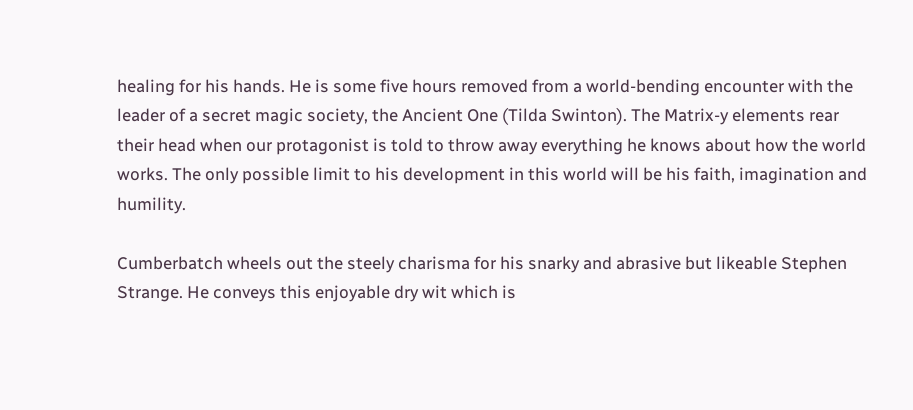healing for his hands. He is some five hours removed from a world-bending encounter with the leader of a secret magic society, the Ancient One (Tilda Swinton). The Matrix-y elements rear their head when our protagonist is told to throw away everything he knows about how the world works. The only possible limit to his development in this world will be his faith, imagination and humility.

Cumberbatch wheels out the steely charisma for his snarky and abrasive but likeable Stephen Strange. He conveys this enjoyable dry wit which is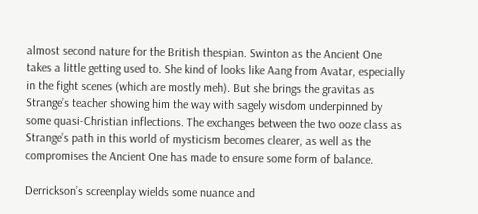almost second nature for the British thespian. Swinton as the Ancient One takes a little getting used to. She kind of looks like Aang from Avatar, especially in the fight scenes (which are mostly meh). But she brings the gravitas as Strange’s teacher showing him the way with sagely wisdom underpinned by some quasi-Christian inflections. The exchanges between the two ooze class as Strange’s path in this world of mysticism becomes clearer, as well as the compromises the Ancient One has made to ensure some form of balance.

Derrickson’s screenplay wields some nuance and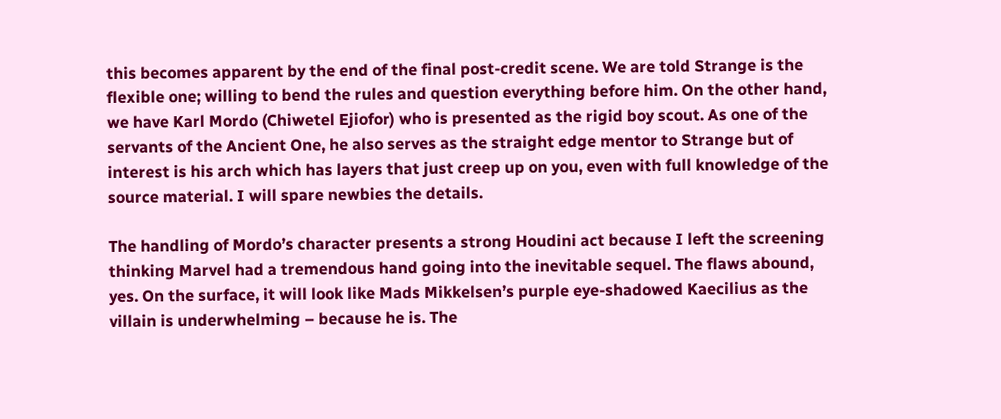this becomes apparent by the end of the final post-credit scene. We are told Strange is the flexible one; willing to bend the rules and question everything before him. On the other hand, we have Karl Mordo (Chiwetel Ejiofor) who is presented as the rigid boy scout. As one of the servants of the Ancient One, he also serves as the straight edge mentor to Strange but of interest is his arch which has layers that just creep up on you, even with full knowledge of the source material. I will spare newbies the details.

The handling of Mordo’s character presents a strong Houdini act because I left the screening thinking Marvel had a tremendous hand going into the inevitable sequel. The flaws abound, yes. On the surface, it will look like Mads Mikkelsen’s purple eye-shadowed Kaecilius as the villain is underwhelming – because he is. The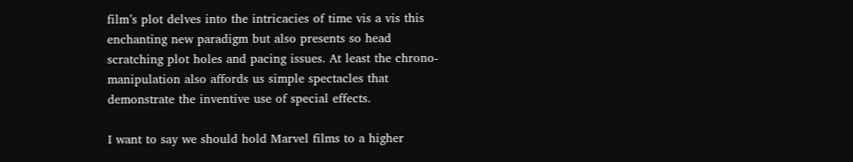film’s plot delves into the intricacies of time vis a vis this enchanting new paradigm but also presents so head scratching plot holes and pacing issues. At least the chrono-manipulation also affords us simple spectacles that demonstrate the inventive use of special effects.

I want to say we should hold Marvel films to a higher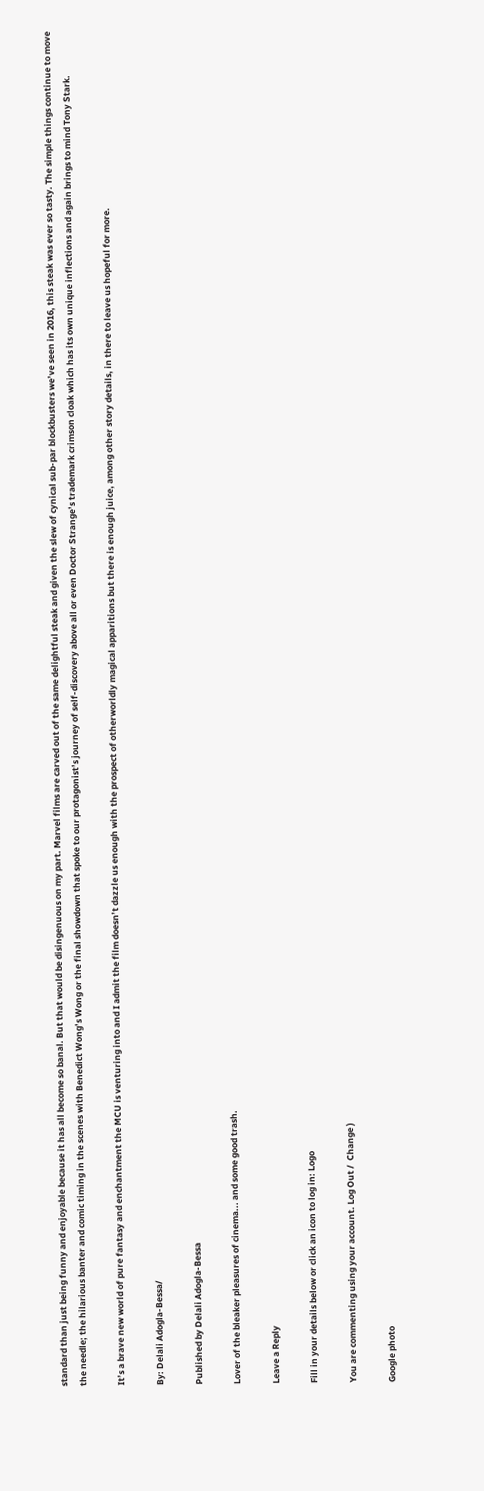standard than just being funny and enjoyable because it has all become so banal. But that would be disingenuous on my part. Marvel films are carved out of the same delightful steak and given the slew of cynical sub-par blockbusters we’ve seen in 2016, this steak was ever so tasty. The simple things continue to move the needle; the hilarious banter and comic timing in the scenes with Benedict Wong’s Wong or the final showdown that spoke to our protagonist’s journey of self-discovery above all or even Doctor Strange’s trademark crimson cloak which has its own unique inflections and again brings to mind Tony Stark.

It’s a brave new world of pure fantasy and enchantment the MCU is venturing into and I admit the film doesn’t dazzle us enough with the prospect of otherworldly magical apparitions but there is enough juice, among other story details, in there to leave us hopeful for more.

By: Delali Adogla-Bessa/

Published by Delali Adogla-Bessa

Lover of the bleaker pleasures of cinema... and some good trash.

Leave a Reply

Fill in your details below or click an icon to log in: Logo

You are commenting using your account. Log Out /  Change )

Google photo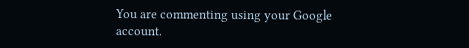You are commenting using your Google account.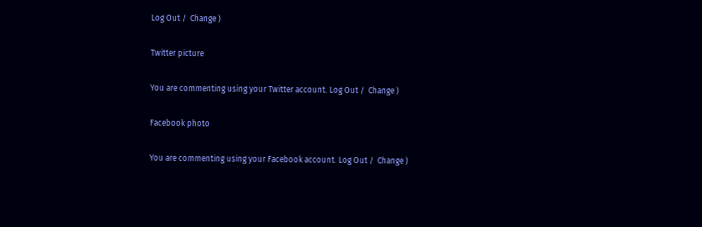Log Out /  Change )

Twitter picture

You are commenting using your Twitter account. Log Out /  Change )

Facebook photo

You are commenting using your Facebook account. Log Out /  Change )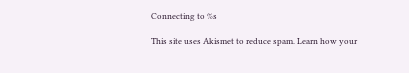Connecting to %s

This site uses Akismet to reduce spam. Learn how your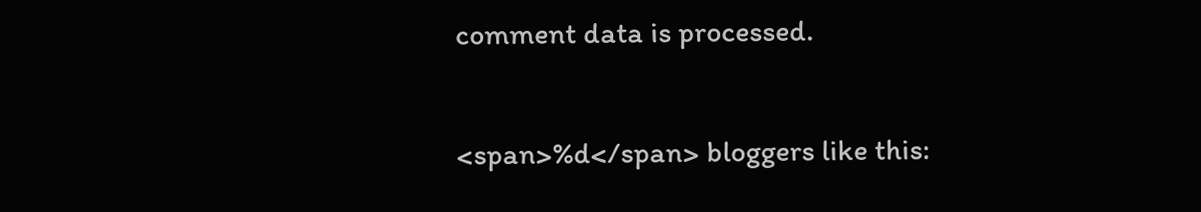comment data is processed.

<span>%d</span> bloggers like this: